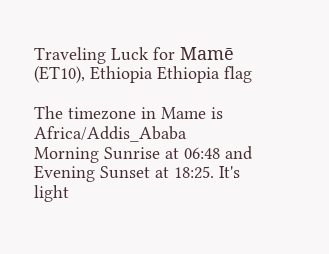Traveling Luck for Mamē (ET10), Ethiopia Ethiopia flag

The timezone in Mame is Africa/Addis_Ababa
Morning Sunrise at 06:48 and Evening Sunset at 18:25. It's light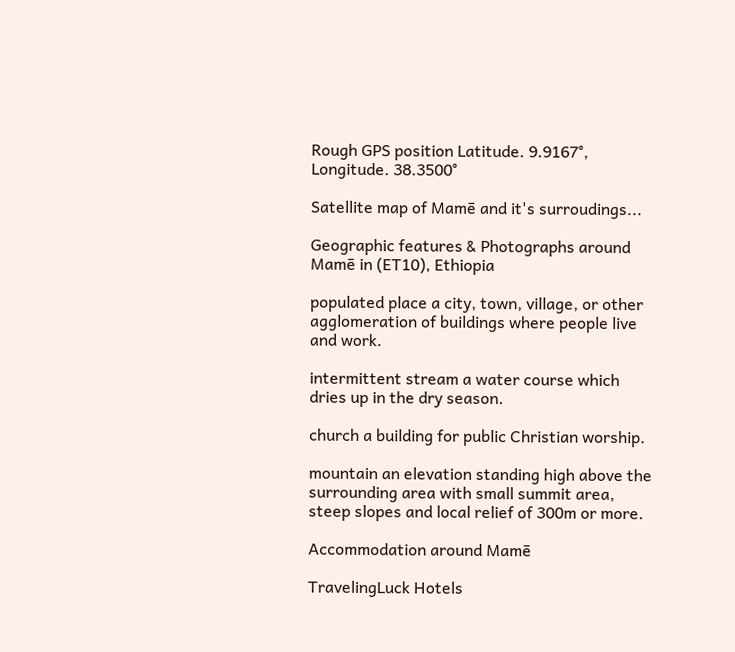Rough GPS position Latitude. 9.9167°, Longitude. 38.3500°

Satellite map of Mamē and it's surroudings...

Geographic features & Photographs around Mamē in (ET10), Ethiopia

populated place a city, town, village, or other agglomeration of buildings where people live and work.

intermittent stream a water course which dries up in the dry season.

church a building for public Christian worship.

mountain an elevation standing high above the surrounding area with small summit area, steep slopes and local relief of 300m or more.

Accommodation around Mamē

TravelingLuck Hotels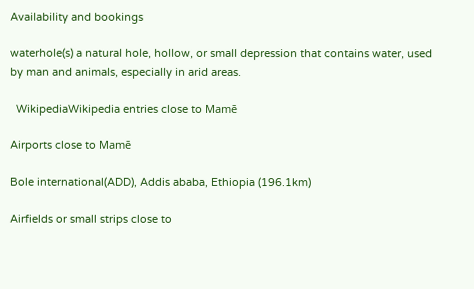Availability and bookings

waterhole(s) a natural hole, hollow, or small depression that contains water, used by man and animals, especially in arid areas.

  WikipediaWikipedia entries close to Mamē

Airports close to Mamē

Bole international(ADD), Addis ababa, Ethiopia (196.1km)

Airfields or small strips close to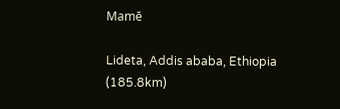Mamē

Lideta, Addis ababa, Ethiopia (185.8km)